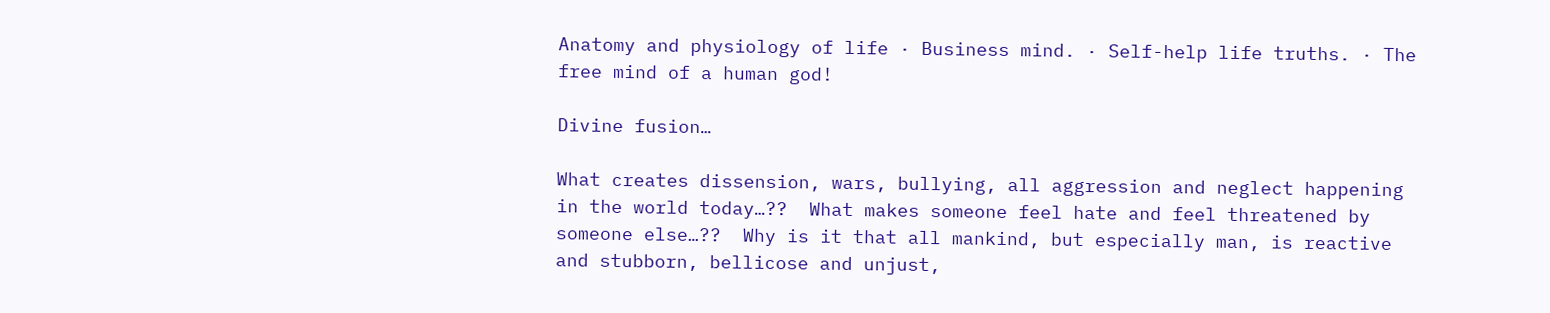Anatomy and physiology of life · Business mind. · Self-help life truths. · The free mind of a human god!

Divine fusion…

What creates dissension, wars, bullying, all aggression and neglect happening in the world today…??  What makes someone feel hate and feel threatened by someone else…??  Why is it that all mankind, but especially man, is reactive and stubborn, bellicose and unjust,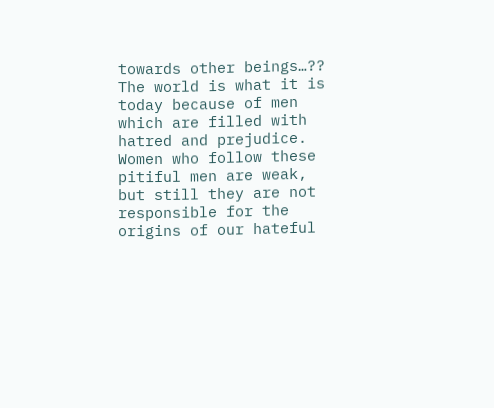towards other beings…??
The world is what it is today because of men which are filled with hatred and prejudice.  Women who follow these pitiful men are weak, but still they are not responsible for the origins of our hateful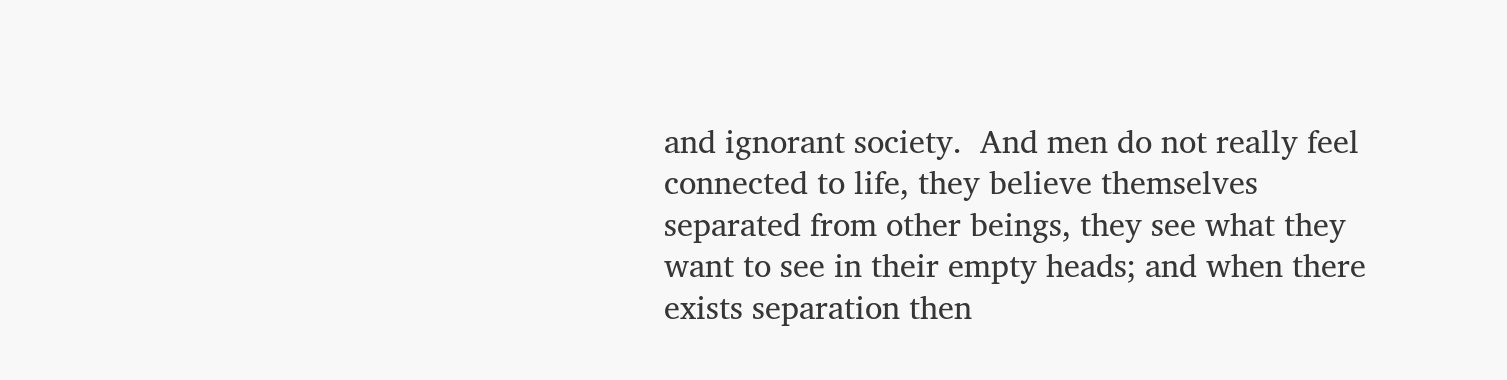and ignorant society.  And men do not really feel connected to life, they believe themselves separated from other beings, they see what they want to see in their empty heads; and when there exists separation then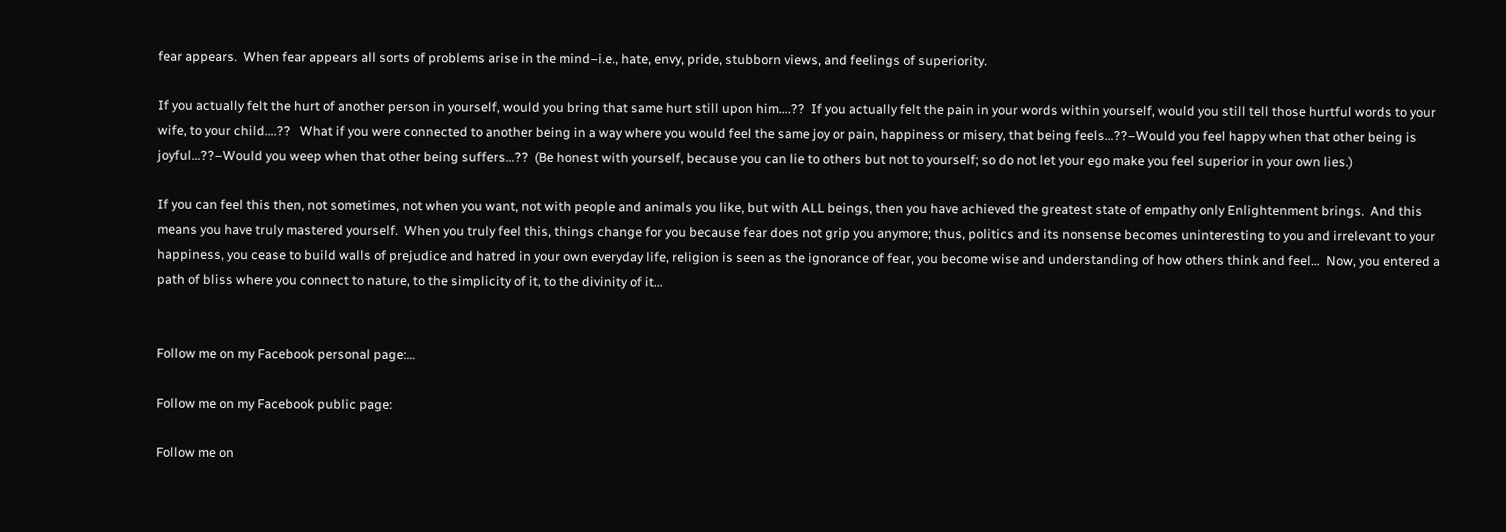fear appears.  When fear appears all sorts of problems arise in the mind–i.e., hate, envy, pride, stubborn views, and feelings of superiority.

If you actually felt the hurt of another person in yourself, would you bring that same hurt still upon him….??  If you actually felt the pain in your words within yourself, would you still tell those hurtful words to your wife, to your child….??   What if you were connected to another being in a way where you would feel the same joy or pain, happiness or misery, that being feels…??–Would you feel happy when that other being is joyful…??–Would you weep when that other being suffers…??  (Be honest with yourself, because you can lie to others but not to yourself; so do not let your ego make you feel superior in your own lies.)

If you can feel this then, not sometimes, not when you want, not with people and animals you like, but with ALL beings, then you have achieved the greatest state of empathy only Enlightenment brings.  And this means you have truly mastered yourself.  When you truly feel this, things change for you because fear does not grip you anymore; thus, politics and its nonsense becomes uninteresting to you and irrelevant to your happiness, you cease to build walls of prejudice and hatred in your own everyday life, religion is seen as the ignorance of fear, you become wise and understanding of how others think and feel…  Now, you entered a path of bliss where you connect to nature, to the simplicity of it, to the divinity of it…


Follow me on my Facebook personal page:…

Follow me on my Facebook public page:

Follow me on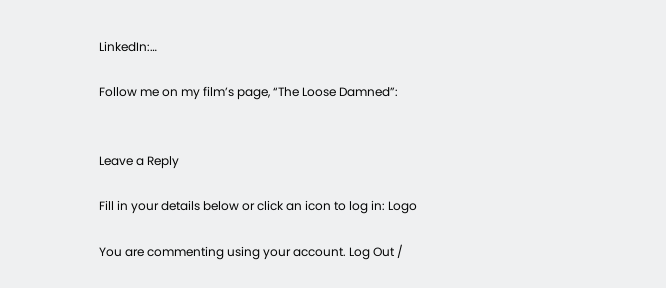LinkedIn:…

Follow me on my film’s page, “The Loose Damned”:


Leave a Reply

Fill in your details below or click an icon to log in: Logo

You are commenting using your account. Log Out /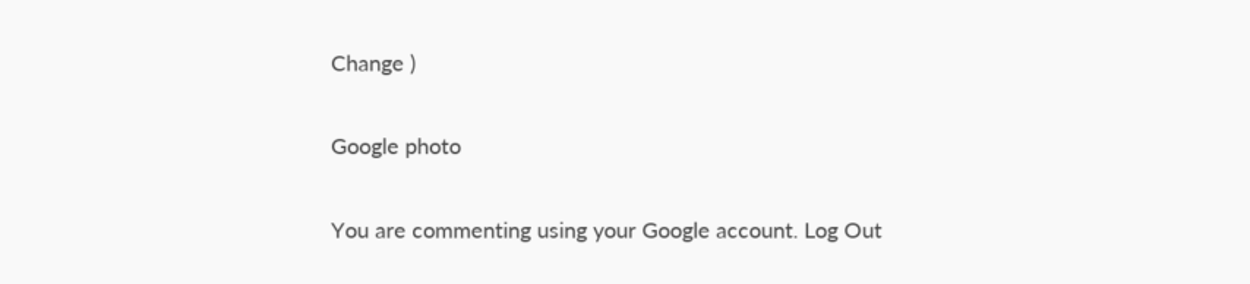Change )

Google photo

You are commenting using your Google account. Log Out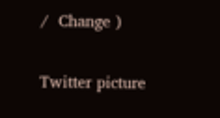/  Change )

Twitter picture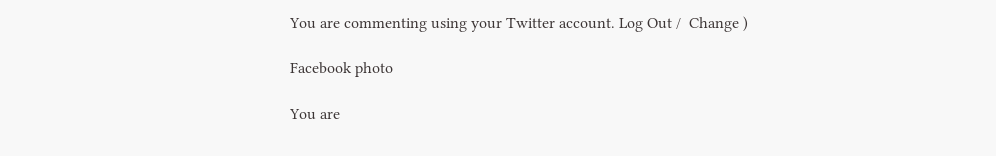You are commenting using your Twitter account. Log Out /  Change )

Facebook photo

You are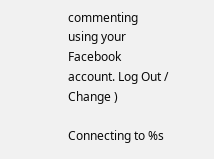commenting using your Facebook account. Log Out /  Change )

Connecting to %s